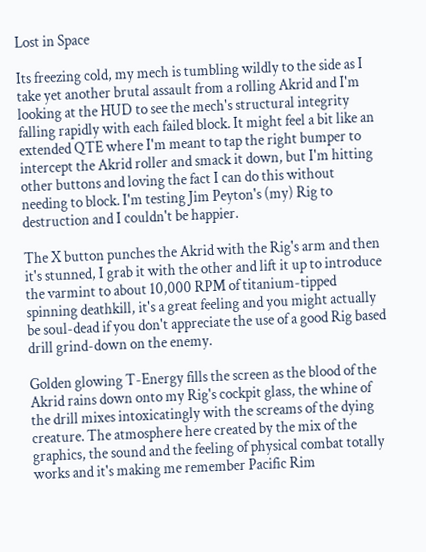Lost in Space

Its freezing cold, my mech is tumbling wildly to the side as I take yet another brutal assault from a rolling Akrid and I'm looking at the HUD to see the mech's structural integrity falling rapidly with each failed block. It might feel a bit like an extended QTE where I'm meant to tap the right bumper to intercept the Akrid roller and smack it down, but I'm hitting other buttons and loving the fact I can do this without needing to block. I'm testing Jim Peyton's (my) Rig to destruction and I couldn't be happier.

The X button punches the Akrid with the Rig's arm and then it's stunned, I grab it with the other and lift it up to introduce the varmint to about 10,000 RPM of titanium-tipped spinning deathkill, it's a great feeling and you might actually be soul-dead if you don't appreciate the use of a good Rig based drill grind-down on the enemy.

Golden glowing T-Energy fills the screen as the blood of the Akrid rains down onto my Rig's cockpit glass, the whine of the drill mixes intoxicatingly with the screams of the dying creature. The atmosphere here created by the mix of the graphics, the sound and the feeling of physical combat totally works and it's making me remember Pacific Rim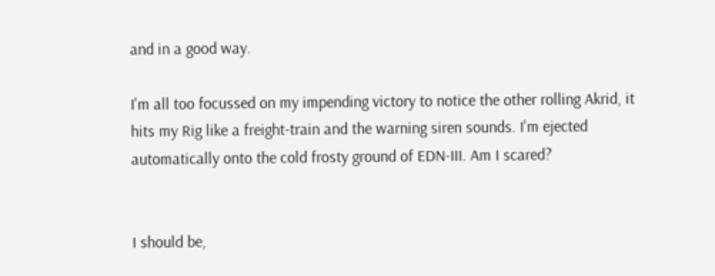and in a good way.

I'm all too focussed on my impending victory to notice the other rolling Akrid, it hits my Rig like a freight-train and the warning siren sounds. I'm ejected automatically onto the cold frosty ground of EDN-III. Am I scared?


I should be,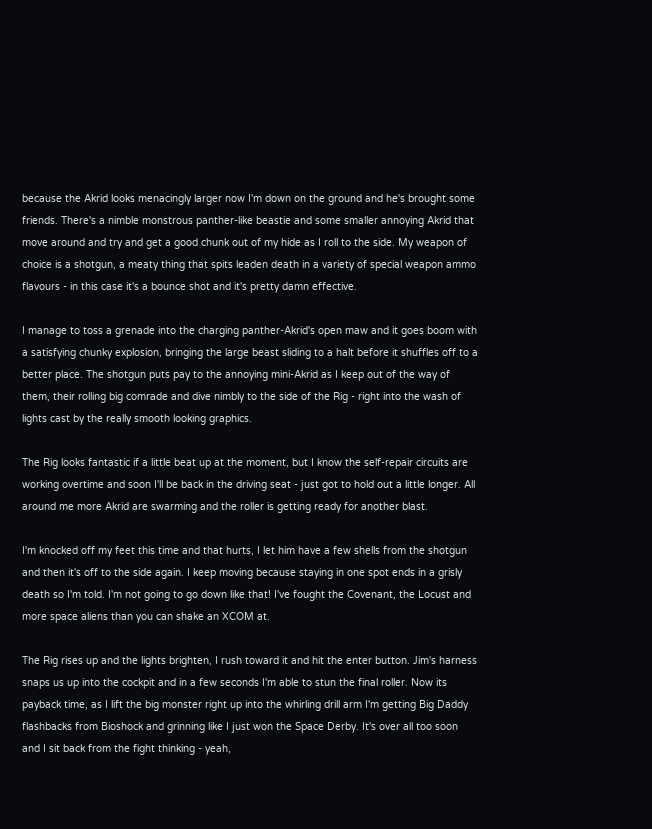because the Akrid looks menacingly larger now I'm down on the ground and he's brought some friends. There's a nimble monstrous panther-like beastie and some smaller annoying Akrid that move around and try and get a good chunk out of my hide as I roll to the side. My weapon of choice is a shotgun, a meaty thing that spits leaden death in a variety of special weapon ammo flavours - in this case it's a bounce shot and it's pretty damn effective.

I manage to toss a grenade into the charging panther-Akrid's open maw and it goes boom with a satisfying chunky explosion, bringing the large beast sliding to a halt before it shuffles off to a better place. The shotgun puts pay to the annoying mini-Akrid as I keep out of the way of them, their rolling big comrade and dive nimbly to the side of the Rig - right into the wash of lights cast by the really smooth looking graphics.

The Rig looks fantastic if a little beat up at the moment, but I know the self-repair circuits are working overtime and soon I'll be back in the driving seat - just got to hold out a little longer. All around me more Akrid are swarming and the roller is getting ready for another blast.

I'm knocked off my feet this time and that hurts, I let him have a few shells from the shotgun and then it's off to the side again. I keep moving because staying in one spot ends in a grisly death so I'm told. I'm not going to go down like that! I've fought the Covenant, the Locust and more space aliens than you can shake an XCOM at.

The Rig rises up and the lights brighten, I rush toward it and hit the enter button. Jim's harness snaps us up into the cockpit and in a few seconds I'm able to stun the final roller. Now its payback time, as I lift the big monster right up into the whirling drill arm I'm getting Big Daddy flashbacks from Bioshock and grinning like I just won the Space Derby. It's over all too soon and I sit back from the fight thinking - yeah,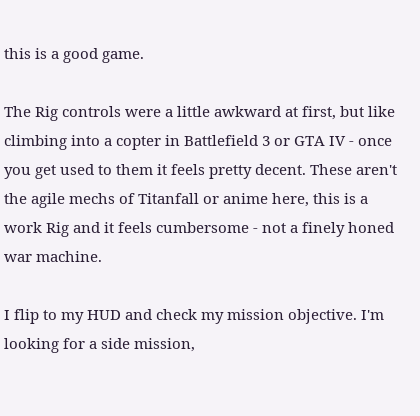this is a good game.

The Rig controls were a little awkward at first, but like climbing into a copter in Battlefield 3 or GTA IV - once you get used to them it feels pretty decent. These aren't the agile mechs of Titanfall or anime here, this is a work Rig and it feels cumbersome - not a finely honed war machine.

I flip to my HUD and check my mission objective. I'm looking for a side mission,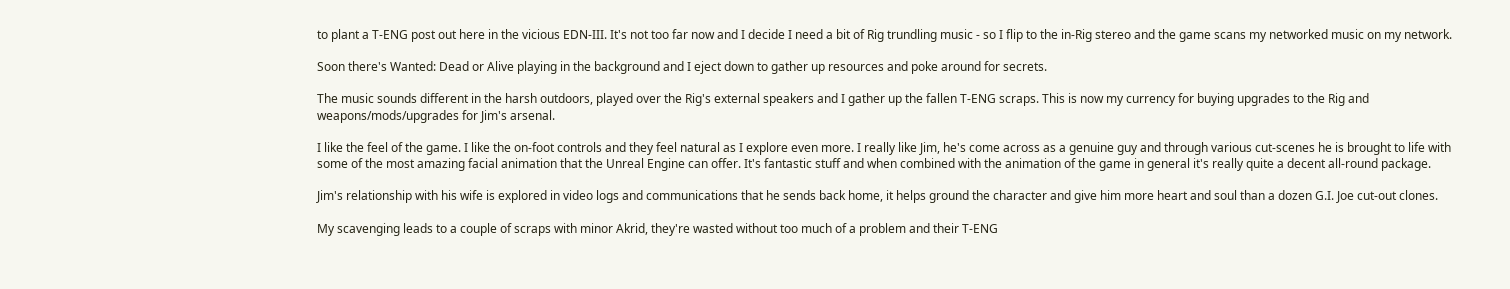to plant a T-ENG post out here in the vicious EDN-III. It's not too far now and I decide I need a bit of Rig trundling music - so I flip to the in-Rig stereo and the game scans my networked music on my network.

Soon there's Wanted: Dead or Alive playing in the background and I eject down to gather up resources and poke around for secrets.

The music sounds different in the harsh outdoors, played over the Rig's external speakers and I gather up the fallen T-ENG scraps. This is now my currency for buying upgrades to the Rig and weapons/mods/upgrades for Jim's arsenal.

I like the feel of the game. I like the on-foot controls and they feel natural as I explore even more. I really like Jim, he's come across as a genuine guy and through various cut-scenes he is brought to life with some of the most amazing facial animation that the Unreal Engine can offer. It's fantastic stuff and when combined with the animation of the game in general it's really quite a decent all-round package.

Jim's relationship with his wife is explored in video logs and communications that he sends back home, it helps ground the character and give him more heart and soul than a dozen G.I. Joe cut-out clones.

My scavenging leads to a couple of scraps with minor Akrid, they're wasted without too much of a problem and their T-ENG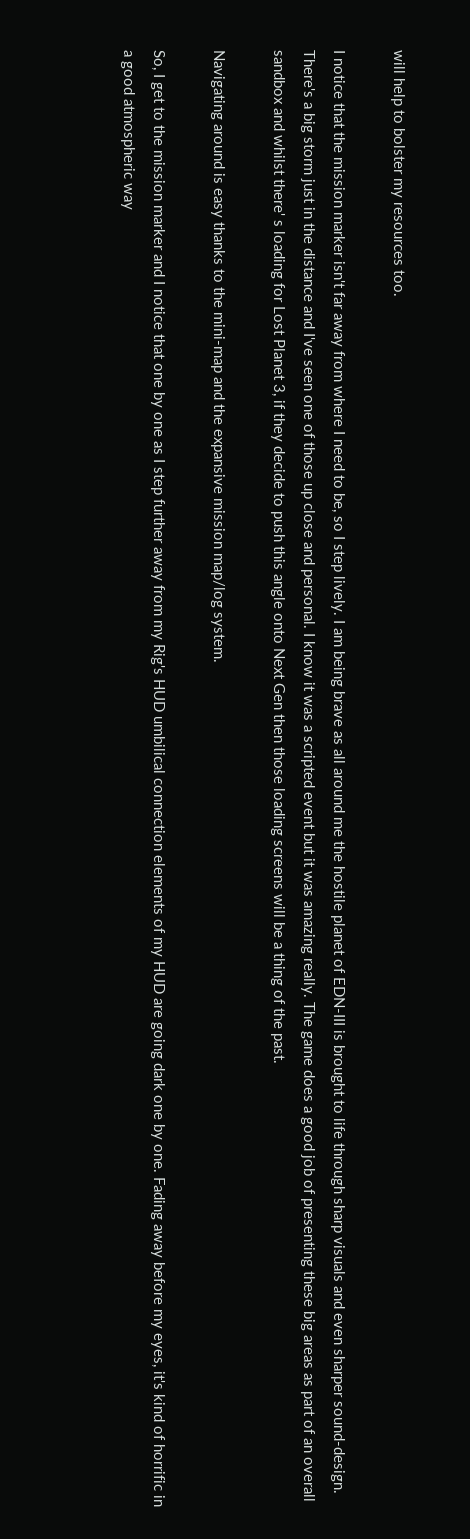will help to bolster my resources too.

I notice that the mission marker isn't far away from where I need to be, so I step lively. I am being brave as all around me the hostile planet of EDN-III is brought to life through sharp visuals and even sharper sound-design. There's a big storm just in the distance and I've seen one of those up close and personal. I know it was a scripted event but it was amazing really. The game does a good job of presenting these big areas as part of an overall sandbox and whilst there' s loading for Lost Planet 3, if they decide to push this angle onto Next Gen then those loading screens will be a thing of the past.

Navigating around is easy thanks to the mini-map and the expansive mission map/log system.

So, I get to the mission marker and I notice that one by one as I step further away from my Rig's HUD umbilical connection elements of my HUD are going dark one by one. Fading away before my eyes, it's kind of horrific in a good atmospheric way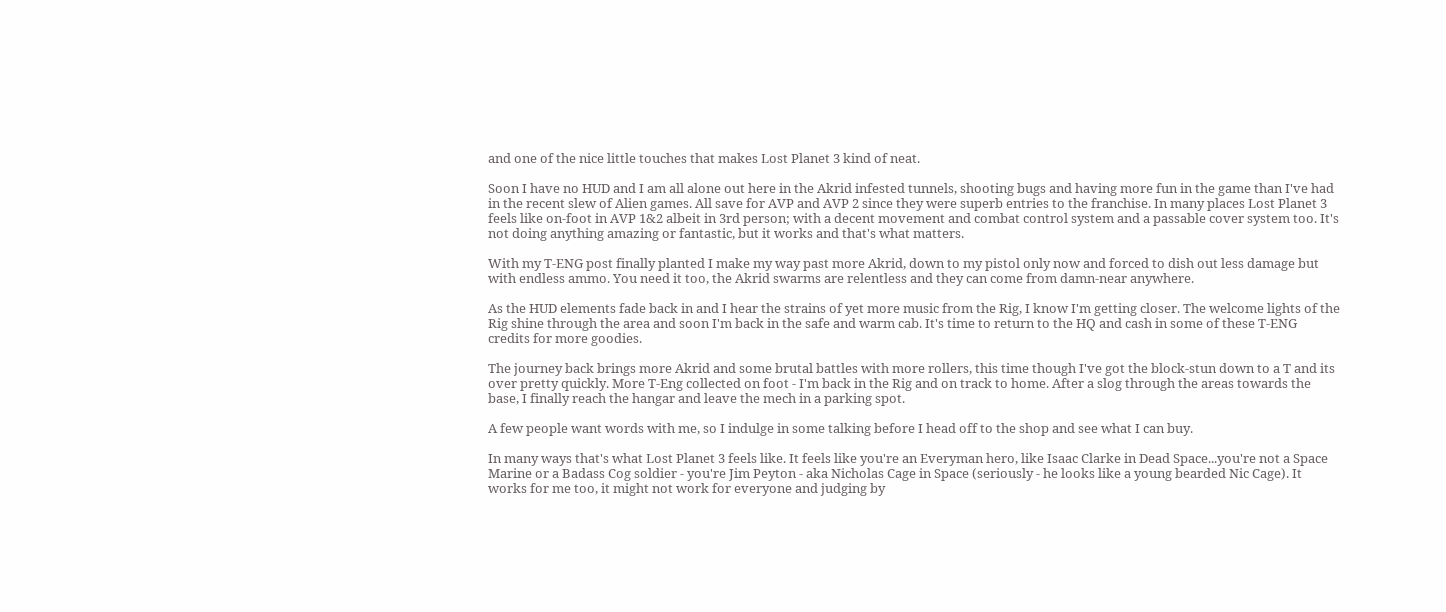and one of the nice little touches that makes Lost Planet 3 kind of neat.

Soon I have no HUD and I am all alone out here in the Akrid infested tunnels, shooting bugs and having more fun in the game than I've had in the recent slew of Alien games. All save for AVP and AVP 2 since they were superb entries to the franchise. In many places Lost Planet 3 feels like on-foot in AVP 1&2 albeit in 3rd person; with a decent movement and combat control system and a passable cover system too. It's not doing anything amazing or fantastic, but it works and that's what matters.

With my T-ENG post finally planted I make my way past more Akrid, down to my pistol only now and forced to dish out less damage but with endless ammo. You need it too, the Akrid swarms are relentless and they can come from damn-near anywhere.

As the HUD elements fade back in and I hear the strains of yet more music from the Rig, I know I'm getting closer. The welcome lights of the Rig shine through the area and soon I'm back in the safe and warm cab. It's time to return to the HQ and cash in some of these T-ENG credits for more goodies.

The journey back brings more Akrid and some brutal battles with more rollers, this time though I've got the block-stun down to a T and its over pretty quickly. More T-Eng collected on foot - I'm back in the Rig and on track to home. After a slog through the areas towards the base, I finally reach the hangar and leave the mech in a parking spot.

A few people want words with me, so I indulge in some talking before I head off to the shop and see what I can buy.

In many ways that's what Lost Planet 3 feels like. It feels like you're an Everyman hero, like Isaac Clarke in Dead Space...you're not a Space Marine or a Badass Cog soldier - you're Jim Peyton - aka Nicholas Cage in Space (seriously - he looks like a young bearded Nic Cage). It works for me too, it might not work for everyone and judging by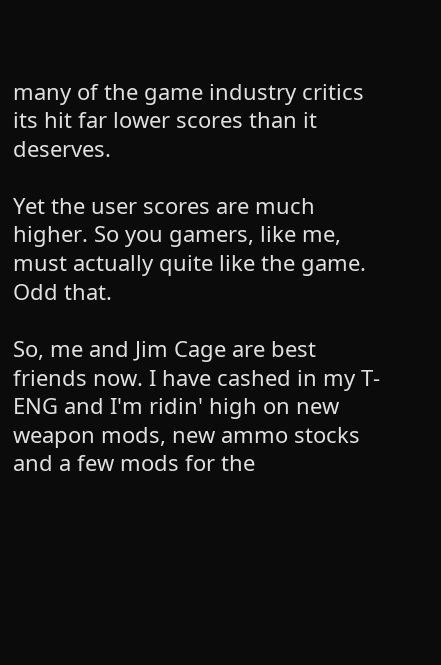many of the game industry critics its hit far lower scores than it deserves.

Yet the user scores are much higher. So you gamers, like me, must actually quite like the game. Odd that.

So, me and Jim Cage are best friends now. I have cashed in my T-ENG and I'm ridin' high on new weapon mods, new ammo stocks and a few mods for the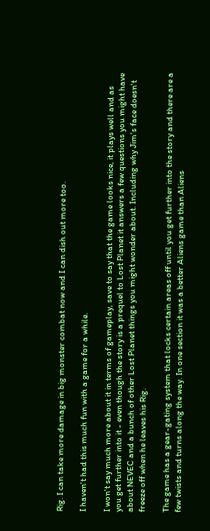Rig. I can take more damage in big monster combat now and I can dish out more too.

I haven't had this much fun with a game for a while.

I won't say much more about it in terms of gameplay, save to say that the game looks nice, it plays well and as you get further into it - even though the story is a prequel to Lost Planet it answers a few questions you might have about NEVEC and a bunch of other Lost Planet things you might wonder about. Including why Jim's face doesn't freeze off when he leaves his Rig.

The game has a gear-gating system that locks certain areas off until you get further into the story and there are a few twists and turns along the way. In one section it was a better Aliens game than Aliens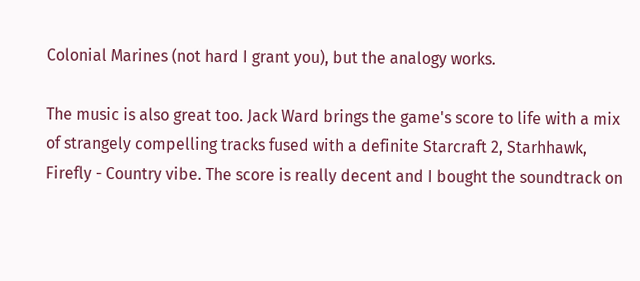Colonial Marines (not hard I grant you), but the analogy works.

The music is also great too. Jack Ward brings the game's score to life with a mix of strangely compelling tracks fused with a definite Starcraft 2, Starhhawk, Firefly - Country vibe. The score is really decent and I bought the soundtrack on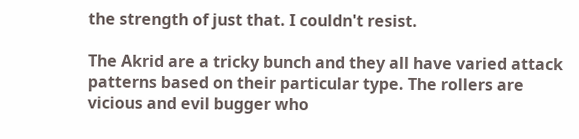the strength of just that. I couldn't resist.

The Akrid are a tricky bunch and they all have varied attack patterns based on their particular type. The rollers are vicious and evil bugger who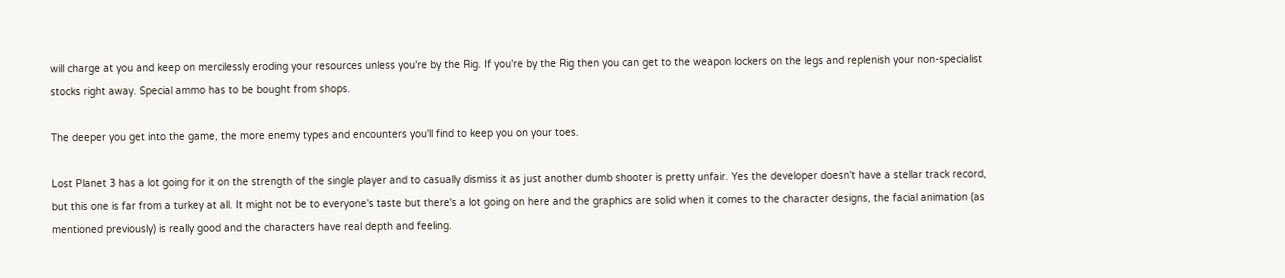will charge at you and keep on mercilessly eroding your resources unless you're by the Rig. If you're by the Rig then you can get to the weapon lockers on the legs and replenish your non-specialist stocks right away. Special ammo has to be bought from shops.

The deeper you get into the game, the more enemy types and encounters you'll find to keep you on your toes.

Lost Planet 3 has a lot going for it on the strength of the single player and to casually dismiss it as just another dumb shooter is pretty unfair. Yes the developer doesn't have a stellar track record, but this one is far from a turkey at all. It might not be to everyone's taste but there's a lot going on here and the graphics are solid when it comes to the character designs, the facial animation (as mentioned previously) is really good and the characters have real depth and feeling.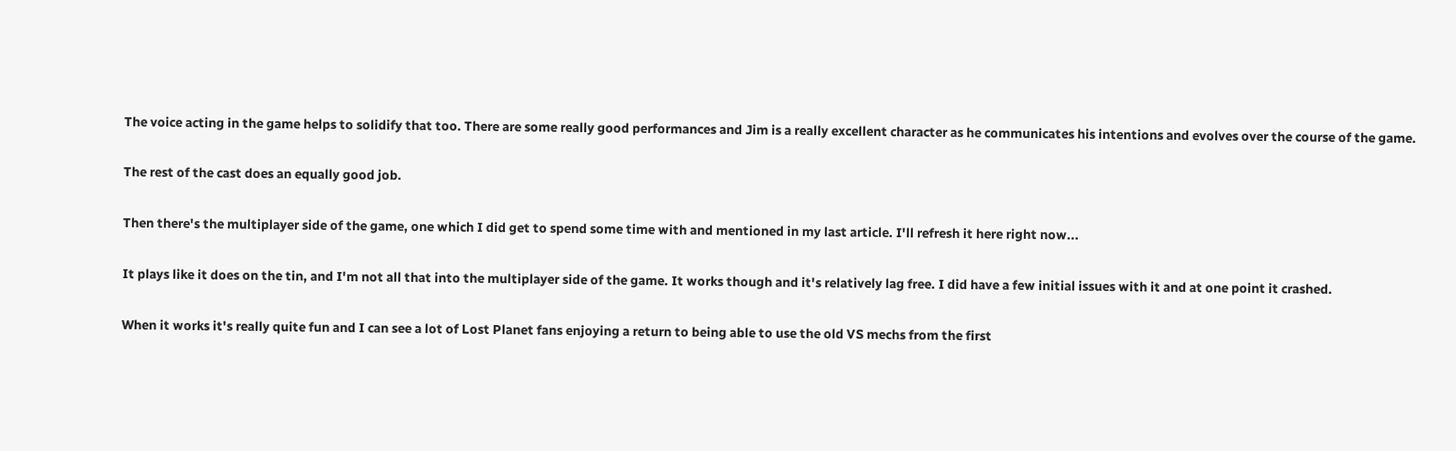The voice acting in the game helps to solidify that too. There are some really good performances and Jim is a really excellent character as he communicates his intentions and evolves over the course of the game.

The rest of the cast does an equally good job.

Then there's the multiplayer side of the game, one which I did get to spend some time with and mentioned in my last article. I'll refresh it here right now...

It plays like it does on the tin, and I'm not all that into the multiplayer side of the game. It works though and it's relatively lag free. I did have a few initial issues with it and at one point it crashed.

When it works it's really quite fun and I can see a lot of Lost Planet fans enjoying a return to being able to use the old VS mechs from the first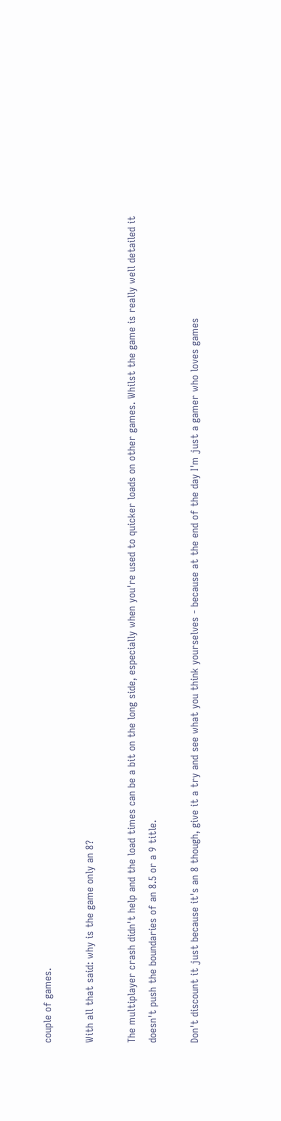couple of games.

With all that said: why is the game only an 8?

The multiplayer crash didn't help and the load times can be a bit on the long side, especially when you're used to quicker loads on other games. Whilst the game is really well detailed it doesn't push the boundaries of an 8.5 or a 9 title.

Don't discount it just because it's an 8 though, give it a try and see what you think yourselves - because at the end of the day I'm just a gamer who loves games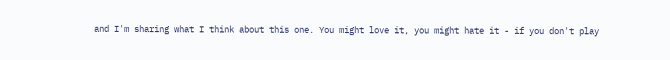and I'm sharing what I think about this one. You might love it, you might hate it - if you don't play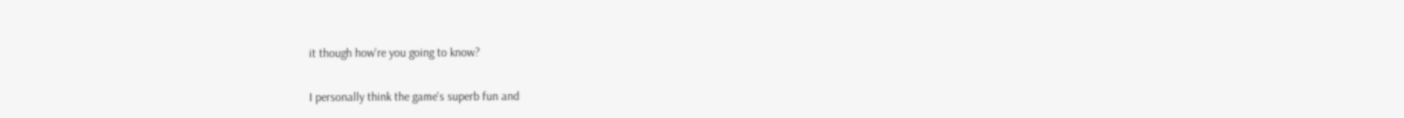it though how're you going to know?

I personally think the game's superb fun and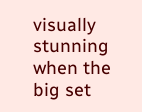visually stunning when the big set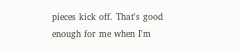pieces kick off. That's good enough for me when I'm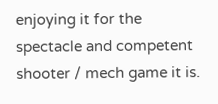enjoying it for the spectacle and competent shooter / mech game it is.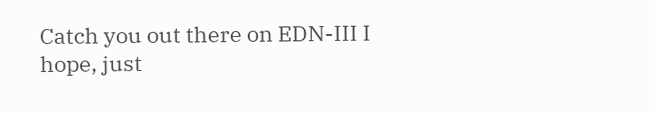Catch you out there on EDN-III I hope, just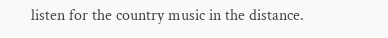listen for the country music in the distance.